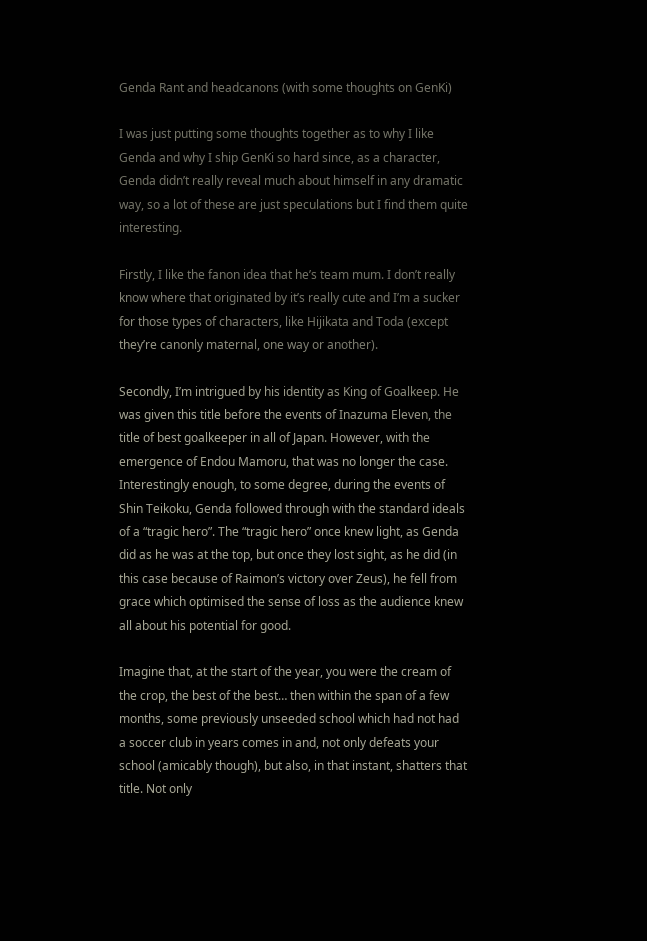Genda Rant and headcanons (with some thoughts on GenKi)

I was just putting some thoughts together as to why I like Genda and why I ship GenKi so hard since, as a character, Genda didn’t really reveal much about himself in any dramatic way, so a lot of these are just speculations but I find them quite interesting.

Firstly, I like the fanon idea that he’s team mum. I don’t really know where that originated by it’s really cute and I’m a sucker for those types of characters, like Hijikata and Toda (except they’re canonly maternal, one way or another).

Secondly, I’m intrigued by his identity as King of Goalkeep. He was given this title before the events of Inazuma Eleven, the title of best goalkeeper in all of Japan. However, with the emergence of Endou Mamoru, that was no longer the case. Interestingly enough, to some degree, during the events of Shin Teikoku, Genda followed through with the standard ideals of a “tragic hero”. The “tragic hero” once knew light, as Genda did as he was at the top, but once they lost sight, as he did (in this case because of Raimon’s victory over Zeus), he fell from grace which optimised the sense of loss as the audience knew all about his potential for good.

Imagine that, at the start of the year, you were the cream of the crop, the best of the best… then within the span of a few months, some previously unseeded school which had not had a soccer club in years comes in and, not only defeats your school (amicably though), but also, in that instant, shatters that title. Not only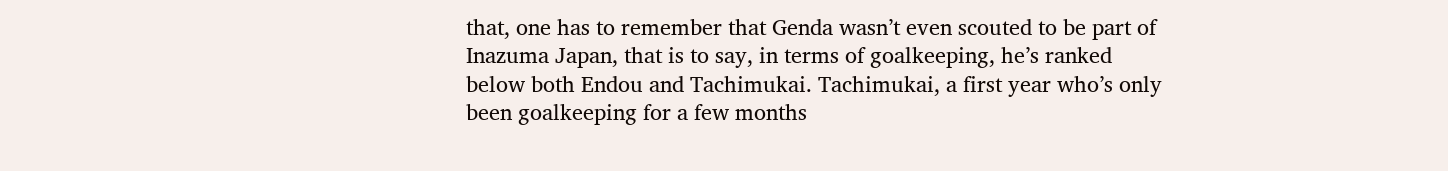that, one has to remember that Genda wasn’t even scouted to be part of Inazuma Japan, that is to say, in terms of goalkeeping, he’s ranked below both Endou and Tachimukai. Tachimukai, a first year who’s only been goalkeeping for a few months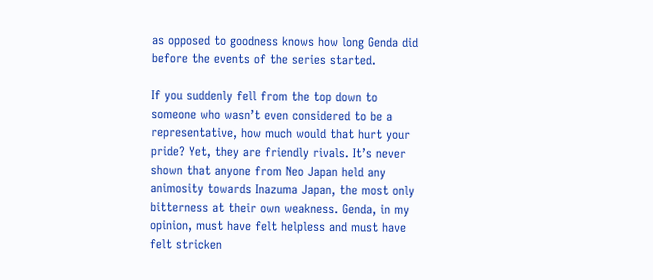as opposed to goodness knows how long Genda did before the events of the series started.

If you suddenly fell from the top down to someone who wasn’t even considered to be a representative, how much would that hurt your pride? Yet, they are friendly rivals. It’s never shown that anyone from Neo Japan held any animosity towards Inazuma Japan, the most only bitterness at their own weakness. Genda, in my opinion, must have felt helpless and must have felt stricken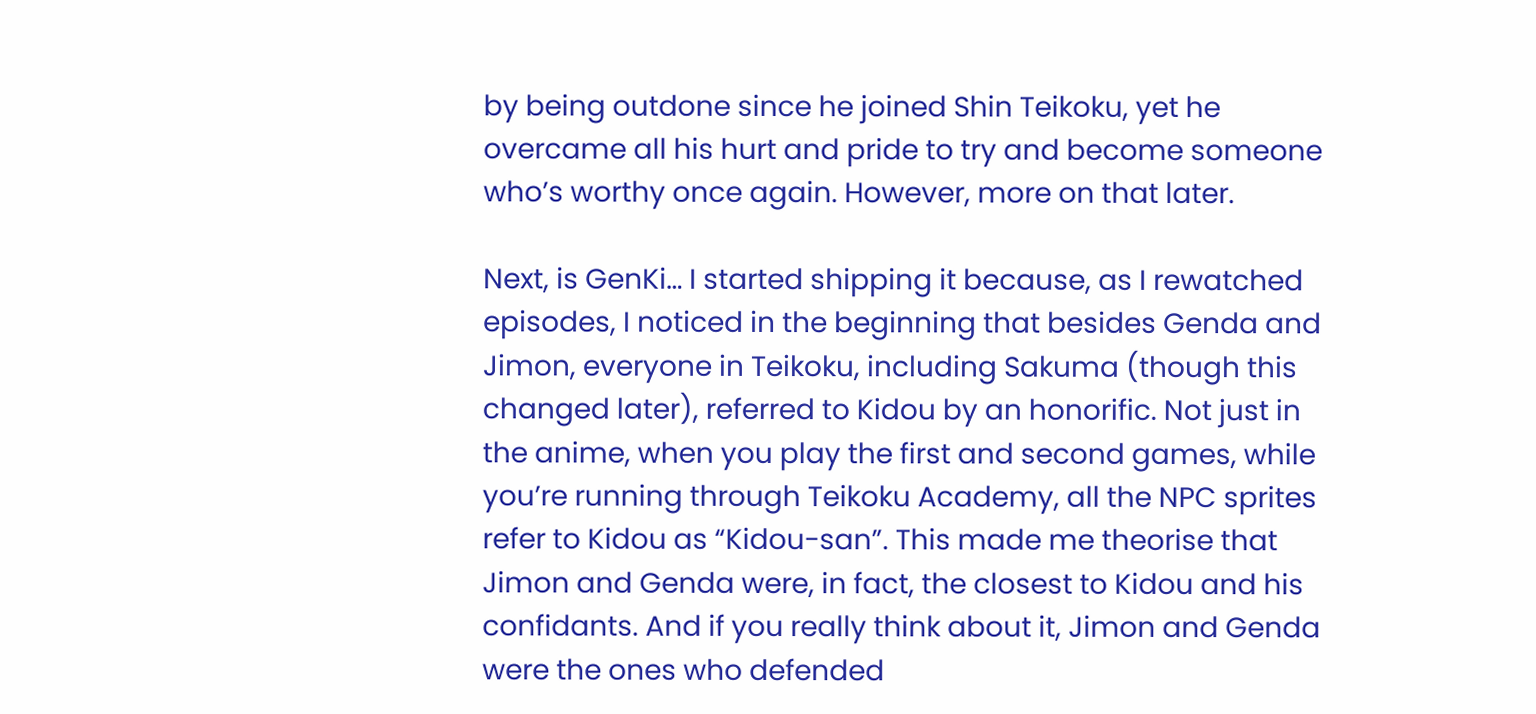by being outdone since he joined Shin Teikoku, yet he overcame all his hurt and pride to try and become someone who’s worthy once again. However, more on that later.

Next, is GenKi… I started shipping it because, as I rewatched episodes, I noticed in the beginning that besides Genda and Jimon, everyone in Teikoku, including Sakuma (though this changed later), referred to Kidou by an honorific. Not just in the anime, when you play the first and second games, while you’re running through Teikoku Academy, all the NPC sprites refer to Kidou as “Kidou-san”. This made me theorise that Jimon and Genda were, in fact, the closest to Kidou and his confidants. And if you really think about it, Jimon and Genda were the ones who defended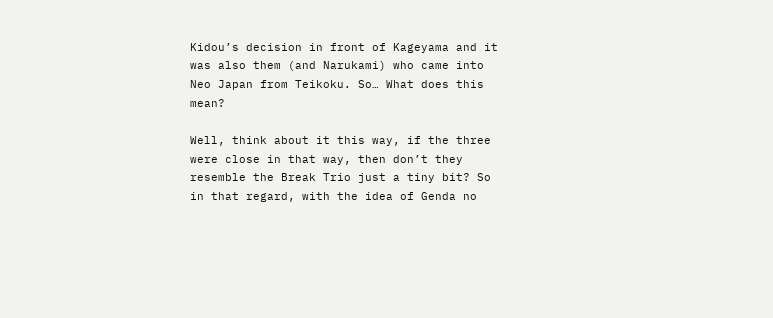Kidou’s decision in front of Kageyama and it was also them (and Narukami) who came into Neo Japan from Teikoku. So… What does this mean?

Well, think about it this way, if the three were close in that way, then don’t they resemble the Break Trio just a tiny bit? So in that regard, with the idea of Genda no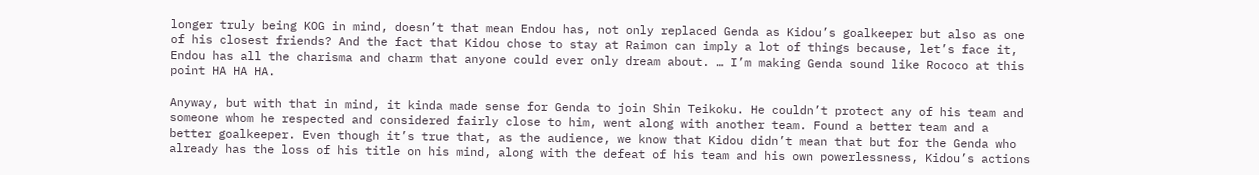longer truly being KOG in mind, doesn’t that mean Endou has, not only replaced Genda as Kidou’s goalkeeper but also as one of his closest friends? And the fact that Kidou chose to stay at Raimon can imply a lot of things because, let’s face it, Endou has all the charisma and charm that anyone could ever only dream about. … I’m making Genda sound like Rococo at this point HA HA HA.

Anyway, but with that in mind, it kinda made sense for Genda to join Shin Teikoku. He couldn’t protect any of his team and someone whom he respected and considered fairly close to him, went along with another team. Found a better team and a better goalkeeper. Even though it’s true that, as the audience, we know that Kidou didn’t mean that but for the Genda who already has the loss of his title on his mind, along with the defeat of his team and his own powerlessness, Kidou’s actions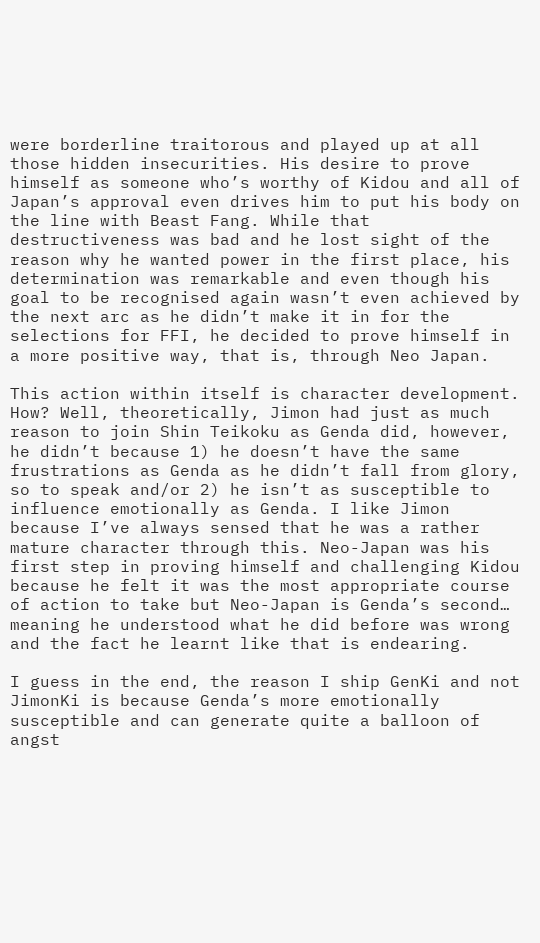were borderline traitorous and played up at all those hidden insecurities. His desire to prove himself as someone who’s worthy of Kidou and all of Japan’s approval even drives him to put his body on the line with Beast Fang. While that destructiveness was bad and he lost sight of the reason why he wanted power in the first place, his determination was remarkable and even though his goal to be recognised again wasn’t even achieved by the next arc as he didn’t make it in for the selections for FFI, he decided to prove himself in a more positive way, that is, through Neo Japan.

This action within itself is character development. How? Well, theoretically, Jimon had just as much reason to join Shin Teikoku as Genda did, however, he didn’t because 1) he doesn’t have the same frustrations as Genda as he didn’t fall from glory, so to speak and/or 2) he isn’t as susceptible to influence emotionally as Genda. I like Jimon because I’ve always sensed that he was a rather mature character through this. Neo-Japan was his first step in proving himself and challenging Kidou because he felt it was the most appropriate course of action to take but Neo-Japan is Genda’s second… meaning he understood what he did before was wrong and the fact he learnt like that is endearing.

I guess in the end, the reason I ship GenKi and not JimonKi is because Genda’s more emotionally susceptible and can generate quite a balloon of angst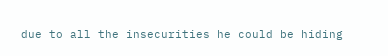due to all the insecurities he could be hiding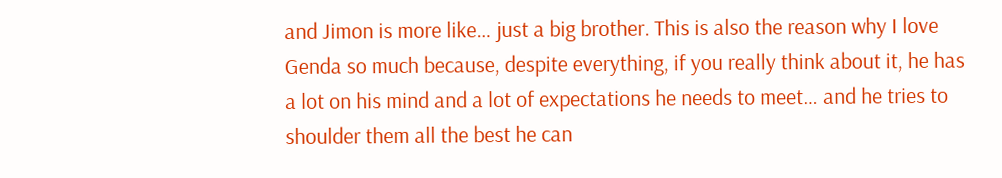and Jimon is more like… just a big brother. This is also the reason why I love Genda so much because, despite everything, if you really think about it, he has a lot on his mind and a lot of expectations he needs to meet… and he tries to shoulder them all the best he can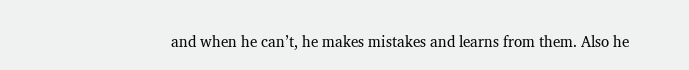and when he can’t, he makes mistakes and learns from them. Also he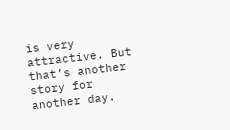is very attractive. But that’s another story for another day.